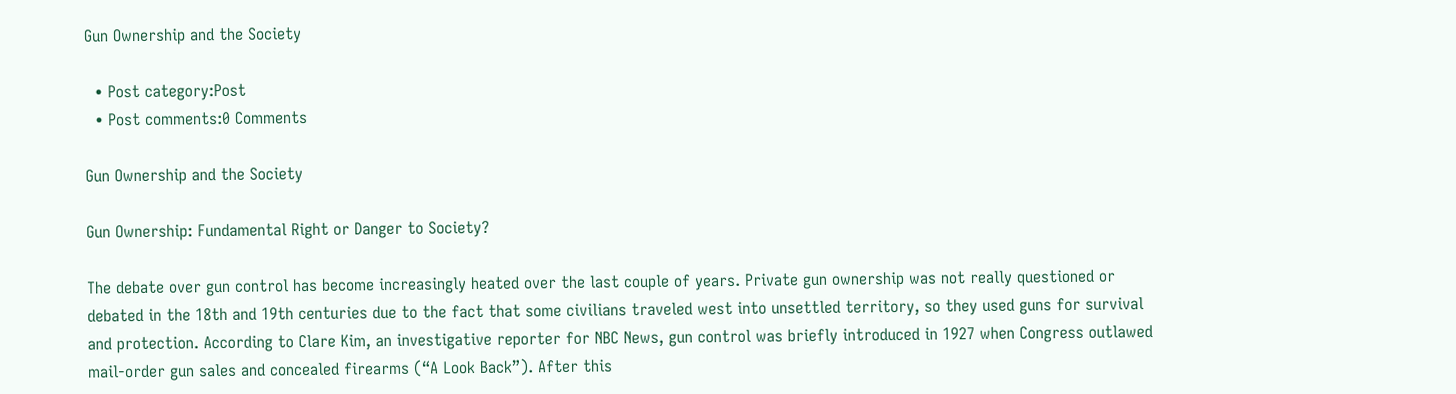Gun Ownership and the Society

  • Post category:Post
  • Post comments:0 Comments

Gun Ownership and the Society

Gun Ownership: Fundamental Right or Danger to Society?

The debate over gun control has become increasingly heated over the last couple of years. Private gun ownership was not really questioned or debated in the 18th and 19th centuries due to the fact that some civilians traveled west into unsettled territory, so they used guns for survival and protection. According to Clare Kim, an investigative reporter for NBC News, gun control was briefly introduced in 1927 when Congress outlawed mail-order gun sales and concealed firearms (“A Look Back”). After this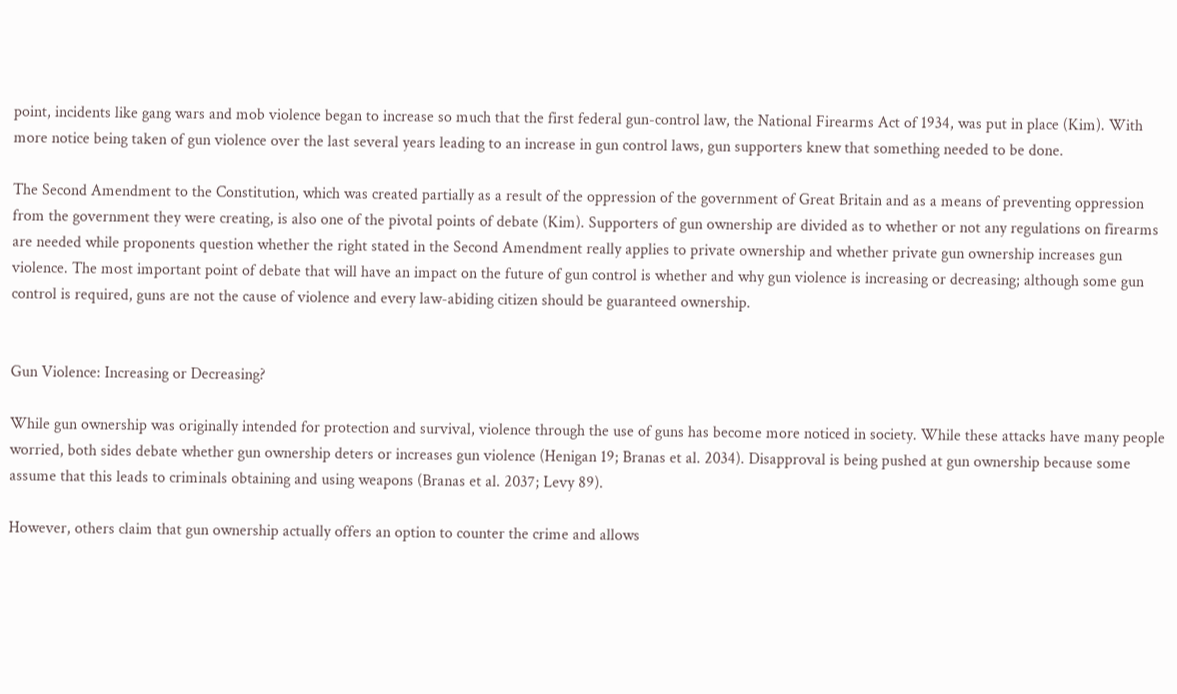point, incidents like gang wars and mob violence began to increase so much that the first federal gun-control law, the National Firearms Act of 1934, was put in place (Kim). With more notice being taken of gun violence over the last several years leading to an increase in gun control laws, gun supporters knew that something needed to be done.

The Second Amendment to the Constitution, which was created partially as a result of the oppression of the government of Great Britain and as a means of preventing oppression from the government they were creating, is also one of the pivotal points of debate (Kim). Supporters of gun ownership are divided as to whether or not any regulations on firearms are needed while proponents question whether the right stated in the Second Amendment really applies to private ownership and whether private gun ownership increases gun violence. The most important point of debate that will have an impact on the future of gun control is whether and why gun violence is increasing or decreasing; although some gun control is required, guns are not the cause of violence and every law-abiding citizen should be guaranteed ownership.


Gun Violence: Increasing or Decreasing?

While gun ownership was originally intended for protection and survival, violence through the use of guns has become more noticed in society. While these attacks have many people worried, both sides debate whether gun ownership deters or increases gun violence (Henigan 19; Branas et al. 2034). Disapproval is being pushed at gun ownership because some assume that this leads to criminals obtaining and using weapons (Branas et al. 2037; Levy 89).

However, others claim that gun ownership actually offers an option to counter the crime and allows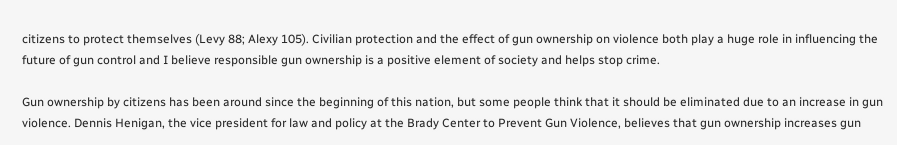citizens to protect themselves (Levy 88; Alexy 105). Civilian protection and the effect of gun ownership on violence both play a huge role in influencing the future of gun control and I believe responsible gun ownership is a positive element of society and helps stop crime.

Gun ownership by citizens has been around since the beginning of this nation, but some people think that it should be eliminated due to an increase in gun violence. Dennis Henigan, the vice president for law and policy at the Brady Center to Prevent Gun Violence, believes that gun ownership increases gun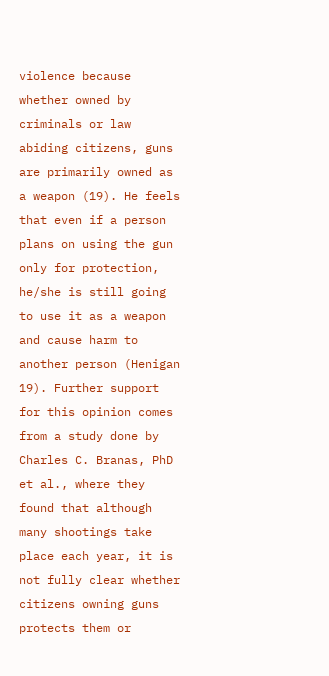violence because whether owned by criminals or law abiding citizens, guns are primarily owned as a weapon (19). He feels that even if a person plans on using the gun only for protection, he/she is still going to use it as a weapon and cause harm to another person (Henigan 19). Further support for this opinion comes from a study done by Charles C. Branas, PhD et al., where they found that although many shootings take place each year, it is not fully clear whether citizens owning guns protects them or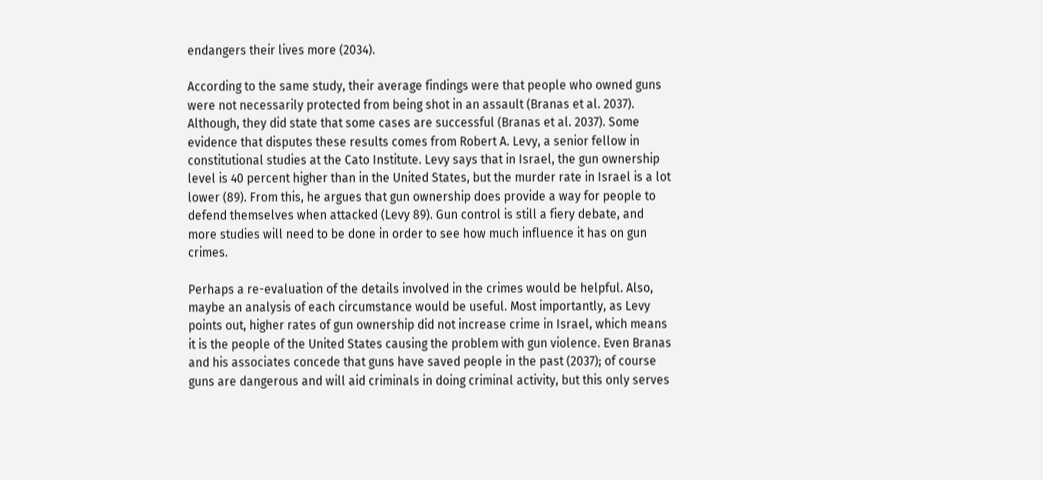endangers their lives more (2034).

According to the same study, their average findings were that people who owned guns were not necessarily protected from being shot in an assault (Branas et al. 2037). Although, they did state that some cases are successful (Branas et al. 2037). Some evidence that disputes these results comes from Robert A. Levy, a senior fellow in constitutional studies at the Cato Institute. Levy says that in Israel, the gun ownership level is 40 percent higher than in the United States, but the murder rate in Israel is a lot lower (89). From this, he argues that gun ownership does provide a way for people to defend themselves when attacked (Levy 89). Gun control is still a fiery debate, and more studies will need to be done in order to see how much influence it has on gun crimes.

Perhaps a re-evaluation of the details involved in the crimes would be helpful. Also, maybe an analysis of each circumstance would be useful. Most importantly, as Levy points out, higher rates of gun ownership did not increase crime in Israel, which means it is the people of the United States causing the problem with gun violence. Even Branas and his associates concede that guns have saved people in the past (2037); of course guns are dangerous and will aid criminals in doing criminal activity, but this only serves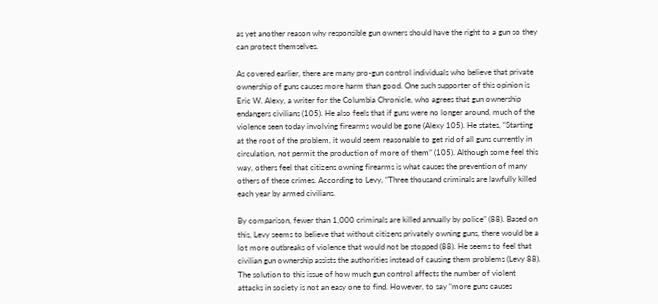as yet another reason why responsible gun owners should have the right to a gun so they can protect themselves.

As covered earlier, there are many pro-gun control individuals who believe that private ownership of guns causes more harm than good. One such supporter of this opinion is Eric W. Alexy, a writer for the Columbia Chronicle, who agrees that gun ownership endangers civilians (105). He also feels that if guns were no longer around, much of the violence seen today involving firearms would be gone (Alexy 105). He states, “Starting at the root of the problem, it would seem reasonable to get rid of all guns currently in circulation, not permit the production of more of them” (105). Although some feel this way, others feel that citizens owning firearms is what causes the prevention of many others of these crimes. According to Levy, “Three thousand criminals are lawfully killed each year by armed civilians.

By comparison, fewer than 1,000 criminals are killed annually by police” (88). Based on this, Levy seems to believe that without citizens privately owning guns, there would be a lot more outbreaks of violence that would not be stopped (88). He seems to feel that civilian gun ownership assists the authorities instead of causing them problems (Levy 88). The solution to this issue of how much gun control affects the number of violent attacks in society is not an easy one to find. However, to say “more guns causes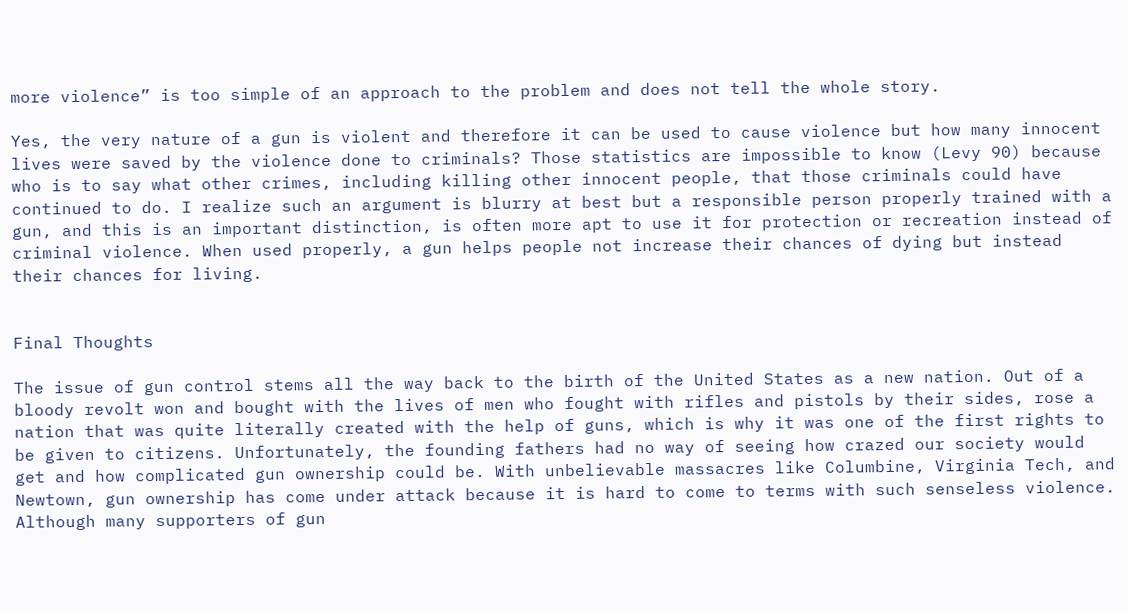more violence” is too simple of an approach to the problem and does not tell the whole story.

Yes, the very nature of a gun is violent and therefore it can be used to cause violence but how many innocent lives were saved by the violence done to criminals? Those statistics are impossible to know (Levy 90) because who is to say what other crimes, including killing other innocent people, that those criminals could have continued to do. I realize such an argument is blurry at best but a responsible person properly trained with a gun, and this is an important distinction, is often more apt to use it for protection or recreation instead of criminal violence. When used properly, a gun helps people not increase their chances of dying but instead their chances for living.


Final Thoughts

The issue of gun control stems all the way back to the birth of the United States as a new nation. Out of a bloody revolt won and bought with the lives of men who fought with rifles and pistols by their sides, rose a nation that was quite literally created with the help of guns, which is why it was one of the first rights to be given to citizens. Unfortunately, the founding fathers had no way of seeing how crazed our society would get and how complicated gun ownership could be. With unbelievable massacres like Columbine, Virginia Tech, and Newtown, gun ownership has come under attack because it is hard to come to terms with such senseless violence. Although many supporters of gun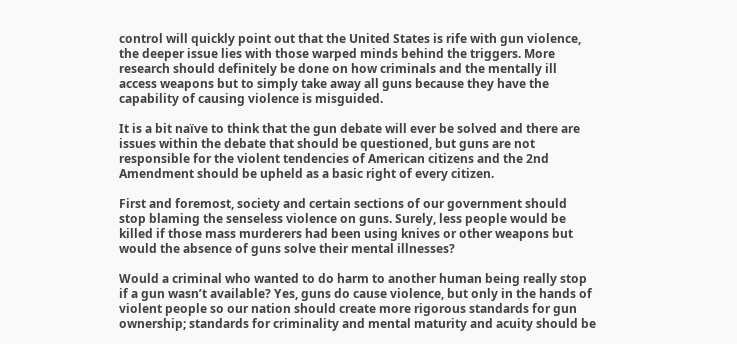control will quickly point out that the United States is rife with gun violence, the deeper issue lies with those warped minds behind the triggers. More research should definitely be done on how criminals and the mentally ill access weapons but to simply take away all guns because they have the capability of causing violence is misguided.

It is a bit naïve to think that the gun debate will ever be solved and there are issues within the debate that should be questioned, but guns are not responsible for the violent tendencies of American citizens and the 2nd Amendment should be upheld as a basic right of every citizen.

First and foremost, society and certain sections of our government should stop blaming the senseless violence on guns. Surely, less people would be killed if those mass murderers had been using knives or other weapons but would the absence of guns solve their mental illnesses?

Would a criminal who wanted to do harm to another human being really stop if a gun wasn’t available? Yes, guns do cause violence, but only in the hands of violent people so our nation should create more rigorous standards for gun ownership; standards for criminality and mental maturity and acuity should be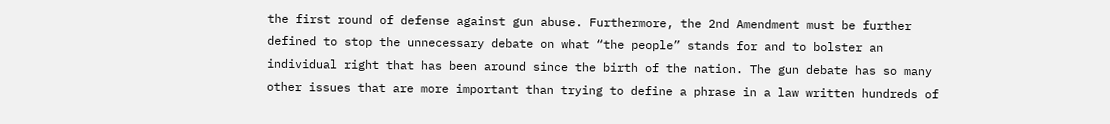the first round of defense against gun abuse. Furthermore, the 2nd Amendment must be further defined to stop the unnecessary debate on what “the people” stands for and to bolster an individual right that has been around since the birth of the nation. The gun debate has so many other issues that are more important than trying to define a phrase in a law written hundreds of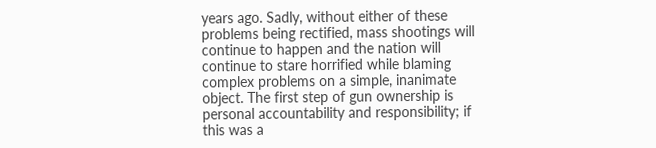years ago. Sadly, without either of these problems being rectified, mass shootings will continue to happen and the nation will continue to stare horrified while blaming complex problems on a simple, inanimate object. The first step of gun ownership is personal accountability and responsibility; if this was a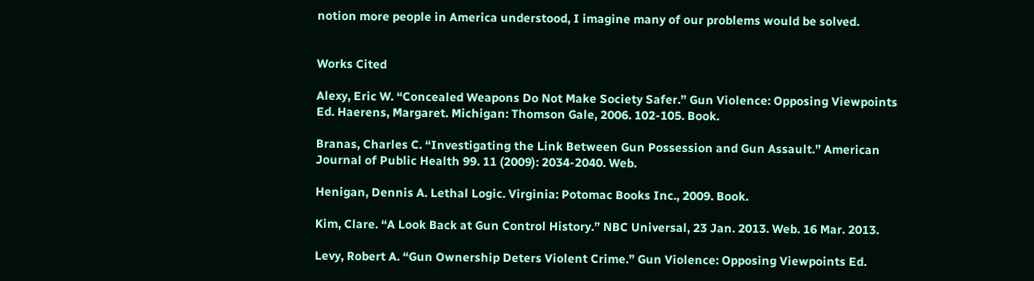notion more people in America understood, I imagine many of our problems would be solved.


Works Cited

Alexy, Eric W. “Concealed Weapons Do Not Make Society Safer.” Gun Violence: Opposing Viewpoints Ed. Haerens, Margaret. Michigan: Thomson Gale, 2006. 102-105. Book.

Branas, Charles C. “Investigating the Link Between Gun Possession and Gun Assault.” American Journal of Public Health 99. 11 (2009): 2034-2040. Web.

Henigan, Dennis A. Lethal Logic. Virginia: Potomac Books Inc., 2009. Book.

Kim, Clare. “A Look Back at Gun Control History.” NBC Universal, 23 Jan. 2013. Web. 16 Mar. 2013.

Levy, Robert A. “Gun Ownership Deters Violent Crime.” Gun Violence: Opposing Viewpoints Ed.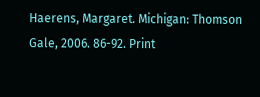Haerens, Margaret. Michigan: Thomson Gale, 2006. 86-92. Print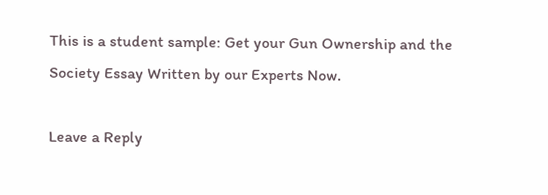This is a student sample: Get your Gun Ownership and the Society Essay Written by our Experts Now.

Leave a Reply